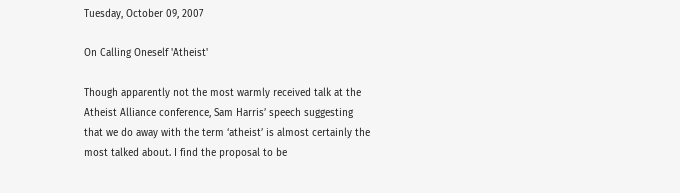Tuesday, October 09, 2007

On Calling Oneself 'Atheist'

Though apparently not the most warmly received talk at the Atheist Alliance conference, Sam Harris’ speech suggesting that we do away with the term ‘atheist’ is almost certainly the most talked about. I find the proposal to be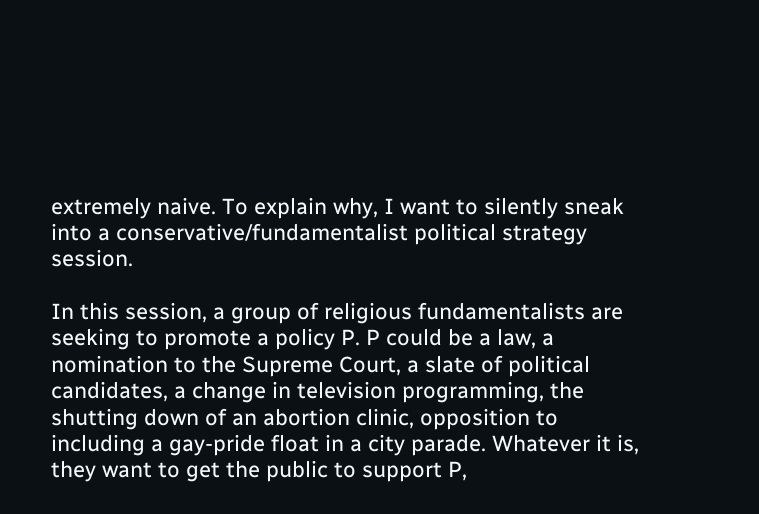extremely naive. To explain why, I want to silently sneak into a conservative/fundamentalist political strategy session.

In this session, a group of religious fundamentalists are seeking to promote a policy P. P could be a law, a nomination to the Supreme Court, a slate of political candidates, a change in television programming, the shutting down of an abortion clinic, opposition to including a gay-pride float in a city parade. Whatever it is, they want to get the public to support P,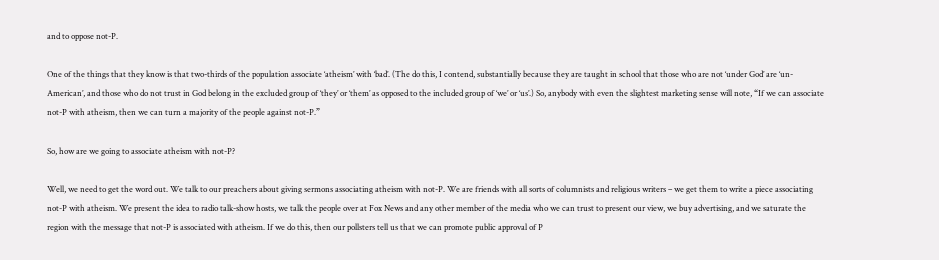and to oppose not-P.

One of the things that they know is that two-thirds of the population associate ‘atheism’ with ‘bad’. (The do this, I contend, substantially because they are taught in school that those who are not ‘under God’ are ‘un-American’, and those who do not trust in God belong in the excluded group of ‘they’ or ‘them’ as opposed to the included group of ‘we’ or ‘us’.) So, anybody with even the slightest marketing sense will note, “If we can associate not-P with atheism, then we can turn a majority of the people against not-P.”

So, how are we going to associate atheism with not-P?

Well, we need to get the word out. We talk to our preachers about giving sermons associating atheism with not-P. We are friends with all sorts of columnists and religious writers – we get them to write a piece associating not-P with atheism. We present the idea to radio talk-show hosts, we talk the people over at Fox News and any other member of the media who we can trust to present our view, we buy advertising, and we saturate the region with the message that not-P is associated with atheism. If we do this, then our pollsters tell us that we can promote public approval of P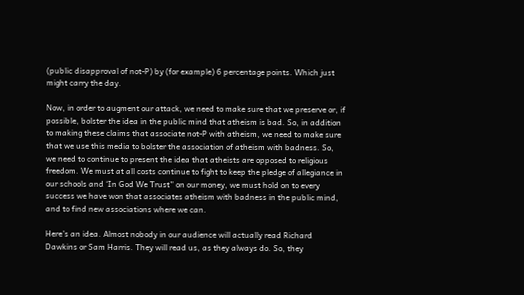(public disapproval of not-P) by (for example) 6 percentage points. Which just might carry the day.

Now, in order to augment our attack, we need to make sure that we preserve or, if possible, bolster the idea in the public mind that atheism is bad. So, in addition to making these claims that associate not-P with atheism, we need to make sure that we use this media to bolster the association of atheism with badness. So, we need to continue to present the idea that atheists are opposed to religious freedom. We must at all costs continue to fight to keep the pledge of allegiance in our schools and ‘In God We Trust” on our money, we must hold on to every success we have won that associates atheism with badness in the public mind, and to find new associations where we can.

Here’s an idea. Almost nobody in our audience will actually read Richard Dawkins or Sam Harris. They will read us, as they always do. So, they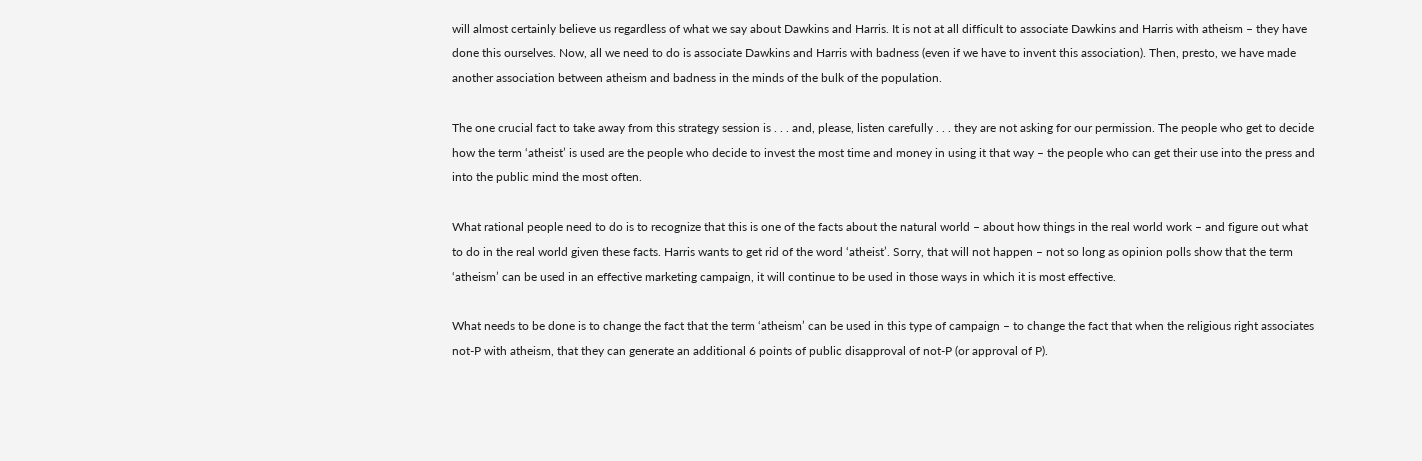will almost certainly believe us regardless of what we say about Dawkins and Harris. It is not at all difficult to associate Dawkins and Harris with atheism – they have done this ourselves. Now, all we need to do is associate Dawkins and Harris with badness (even if we have to invent this association). Then, presto, we have made another association between atheism and badness in the minds of the bulk of the population.

The one crucial fact to take away from this strategy session is . . . and, please, listen carefully . . . they are not asking for our permission. The people who get to decide how the term ‘atheist’ is used are the people who decide to invest the most time and money in using it that way – the people who can get their use into the press and into the public mind the most often.

What rational people need to do is to recognize that this is one of the facts about the natural world – about how things in the real world work – and figure out what to do in the real world given these facts. Harris wants to get rid of the word ‘atheist’. Sorry, that will not happen – not so long as opinion polls show that the term ‘atheism’ can be used in an effective marketing campaign, it will continue to be used in those ways in which it is most effective.

What needs to be done is to change the fact that the term ‘atheism’ can be used in this type of campaign – to change the fact that when the religious right associates not-P with atheism, that they can generate an additional 6 points of public disapproval of not-P (or approval of P).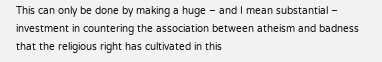This can only be done by making a huge – and I mean substantial – investment in countering the association between atheism and badness that the religious right has cultivated in this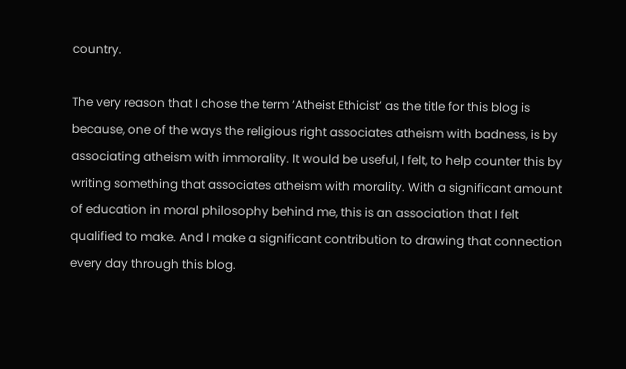country.

The very reason that I chose the term ‘Atheist Ethicist’ as the title for this blog is because, one of the ways the religious right associates atheism with badness, is by associating atheism with immorality. It would be useful, I felt, to help counter this by writing something that associates atheism with morality. With a significant amount of education in moral philosophy behind me, this is an association that I felt qualified to make. And I make a significant contribution to drawing that connection every day through this blog.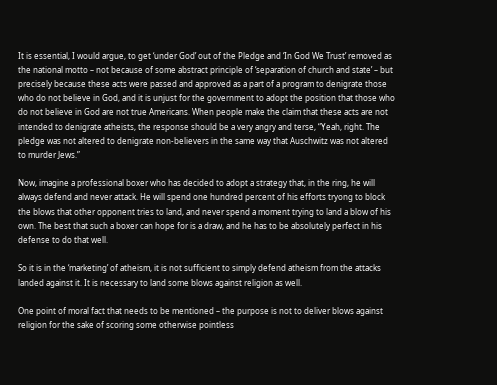It is essential, I would argue, to get ‘under God’ out of the Pledge and ‘In God We Trust’ removed as the national motto – not because of some abstract principle of ‘separation of church and state’ – but precisely because these acts were passed and approved as a part of a program to denigrate those who do not believe in God, and it is unjust for the government to adopt the position that those who do not believe in God are not true Americans. When people make the claim that these acts are not intended to denigrate atheists, the response should be a very angry and terse, “Yeah, right. The pledge was not altered to denigrate non-believers in the same way that Auschwitz was not altered to murder Jews.”

Now, imagine a professional boxer who has decided to adopt a strategy that, in the ring, he will always defend and never attack. He will spend one hundred percent of his efforts tryong to block the blows that other opponent tries to land, and never spend a moment trying to land a blow of his own. The best that such a boxer can hope for is a draw, and he has to be absolutely perfect in his defense to do that well.

So it is in the ‘marketing’ of atheism, it is not sufficient to simply defend atheism from the attacks landed against it. It is necessary to land some blows against religion as well.

One point of moral fact that needs to be mentioned – the purpose is not to deliver blows against religion for the sake of scoring some otherwise pointless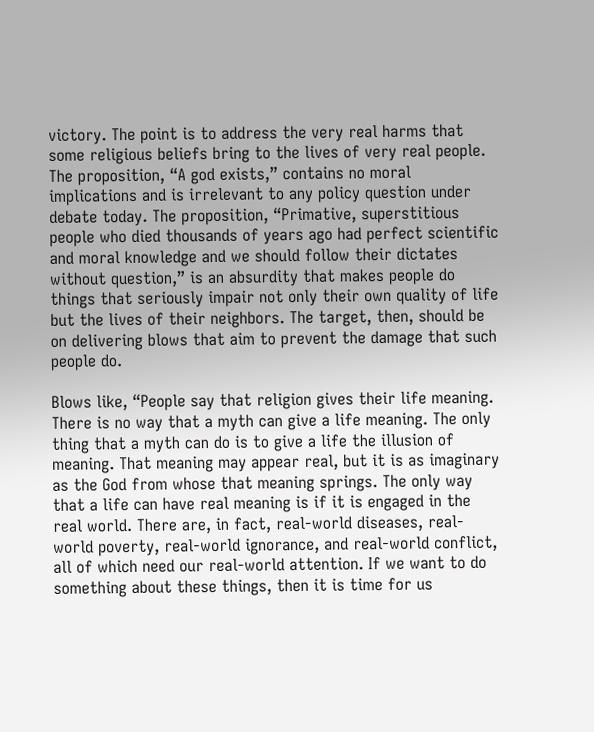victory. The point is to address the very real harms that some religious beliefs bring to the lives of very real people. The proposition, “A god exists,” contains no moral implications and is irrelevant to any policy question under debate today. The proposition, “Primative, superstitious people who died thousands of years ago had perfect scientific and moral knowledge and we should follow their dictates without question,” is an absurdity that makes people do things that seriously impair not only their own quality of life but the lives of their neighbors. The target, then, should be on delivering blows that aim to prevent the damage that such people do.

Blows like, “People say that religion gives their life meaning. There is no way that a myth can give a life meaning. The only thing that a myth can do is to give a life the illusion of meaning. That meaning may appear real, but it is as imaginary as the God from whose that meaning springs. The only way that a life can have real meaning is if it is engaged in the real world. There are, in fact, real-world diseases, real-world poverty, real-world ignorance, and real-world conflict, all of which need our real-world attention. If we want to do something about these things, then it is time for us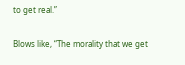to get real.”

Blows like, “The morality that we get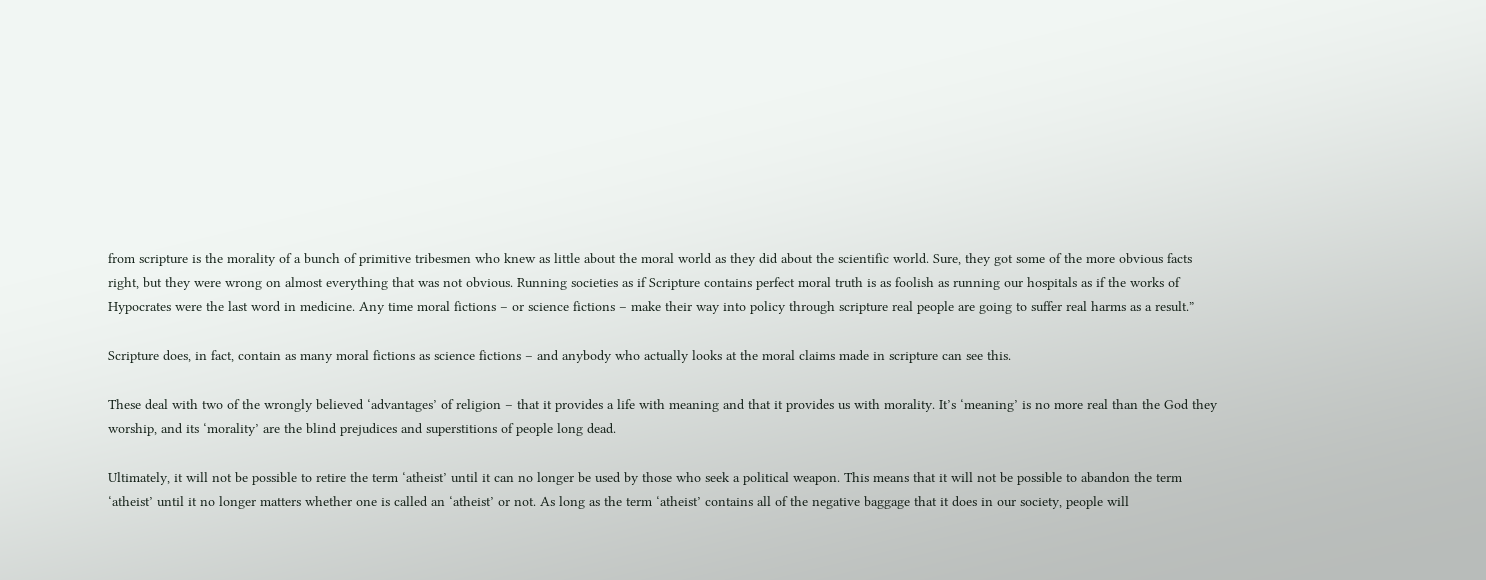from scripture is the morality of a bunch of primitive tribesmen who knew as little about the moral world as they did about the scientific world. Sure, they got some of the more obvious facts right, but they were wrong on almost everything that was not obvious. Running societies as if Scripture contains perfect moral truth is as foolish as running our hospitals as if the works of Hypocrates were the last word in medicine. Any time moral fictions – or science fictions – make their way into policy through scripture real people are going to suffer real harms as a result.”

Scripture does, in fact, contain as many moral fictions as science fictions – and anybody who actually looks at the moral claims made in scripture can see this.

These deal with two of the wrongly believed ‘advantages’ of religion – that it provides a life with meaning and that it provides us with morality. It’s ‘meaning’ is no more real than the God they worship, and its ‘morality’ are the blind prejudices and superstitions of people long dead.

Ultimately, it will not be possible to retire the term ‘atheist’ until it can no longer be used by those who seek a political weapon. This means that it will not be possible to abandon the term ‘atheist’ until it no longer matters whether one is called an ‘atheist’ or not. As long as the term ‘atheist’ contains all of the negative baggage that it does in our society, people will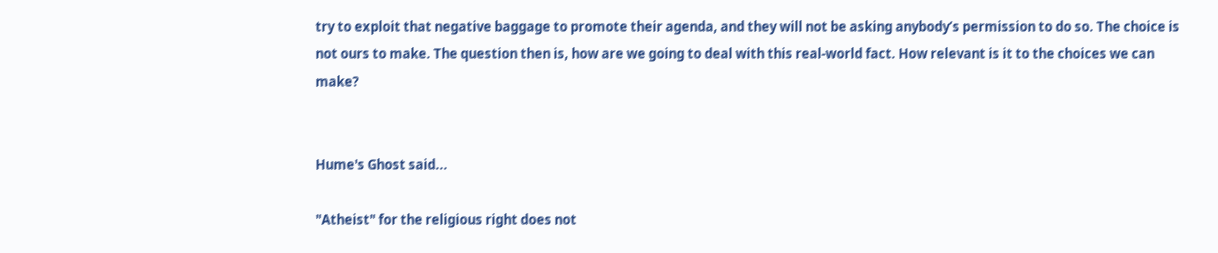try to exploit that negative baggage to promote their agenda, and they will not be asking anybody’s permission to do so. The choice is not ours to make. The question then is, how are we going to deal with this real-world fact. How relevant is it to the choices we can make?


Hume's Ghost said...

"Atheist" for the religious right does not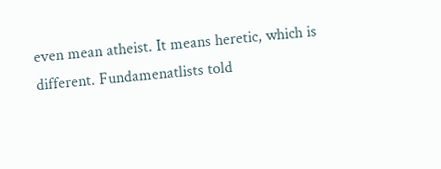even mean atheist. It means heretic, which is different. Fundamenatlists told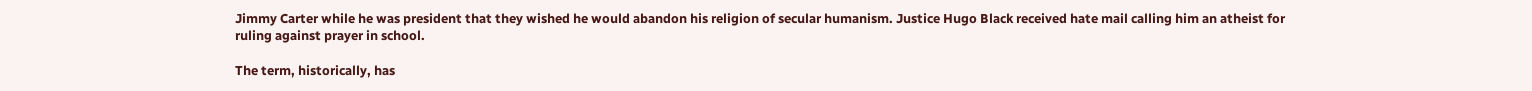Jimmy Carter while he was president that they wished he would abandon his religion of secular humanism. Justice Hugo Black received hate mail calling him an atheist for ruling against prayer in school.

The term, historically, has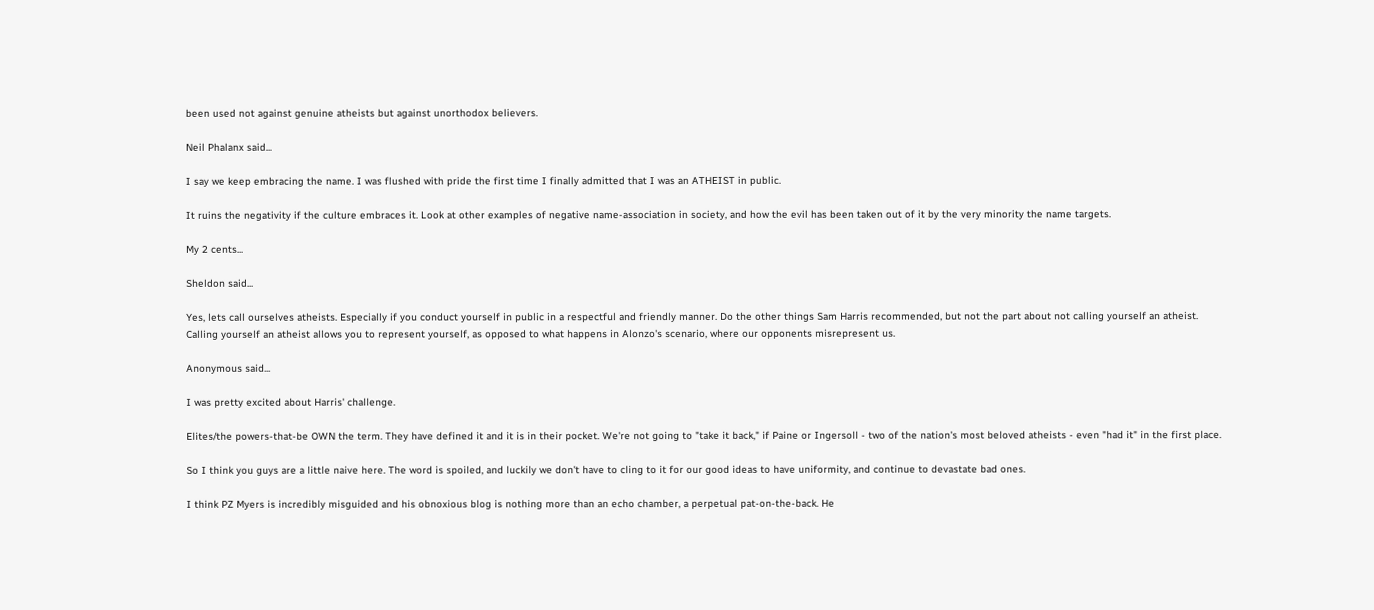been used not against genuine atheists but against unorthodox believers.

Neil Phalanx said...

I say we keep embracing the name. I was flushed with pride the first time I finally admitted that I was an ATHEIST in public.

It ruins the negativity if the culture embraces it. Look at other examples of negative name-association in society, and how the evil has been taken out of it by the very minority the name targets.

My 2 cents...

Sheldon said...

Yes, lets call ourselves atheists. Especially if you conduct yourself in public in a respectful and friendly manner. Do the other things Sam Harris recommended, but not the part about not calling yourself an atheist.
Calling yourself an atheist allows you to represent yourself, as opposed to what happens in Alonzo's scenario, where our opponents misrepresent us.

Anonymous said...

I was pretty excited about Harris' challenge.

Elites/the powers-that-be OWN the term. They have defined it and it is in their pocket. We're not going to "take it back," if Paine or Ingersoll - two of the nation's most beloved atheists - even "had it" in the first place.

So I think you guys are a little naive here. The word is spoiled, and luckily we don't have to cling to it for our good ideas to have uniformity, and continue to devastate bad ones.

I think PZ Myers is incredibly misguided and his obnoxious blog is nothing more than an echo chamber, a perpetual pat-on-the-back. He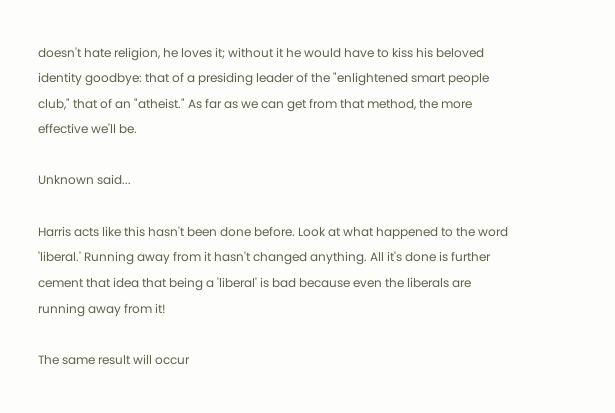doesn't hate religion, he loves it; without it he would have to kiss his beloved identity goodbye: that of a presiding leader of the "enlightened smart people club," that of an "atheist." As far as we can get from that method, the more effective we'll be.

Unknown said...

Harris acts like this hasn't been done before. Look at what happened to the word 'liberal.' Running away from it hasn't changed anything. All it's done is further cement that idea that being a 'liberal' is bad because even the liberals are running away from it!

The same result will occur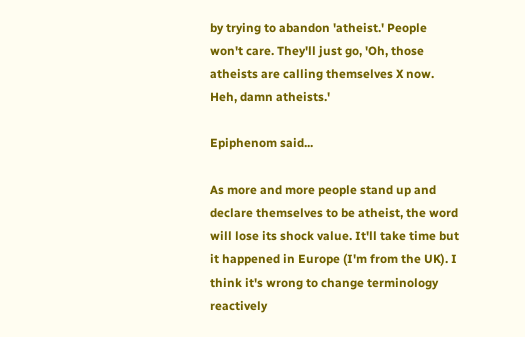by trying to abandon 'atheist.' People won't care. They'll just go, 'Oh, those atheists are calling themselves X now. Heh, damn atheists.'

Epiphenom said...

As more and more people stand up and declare themselves to be atheist, the word will lose its shock value. It'll take time but it happened in Europe (I'm from the UK). I think it's wrong to change terminology reactively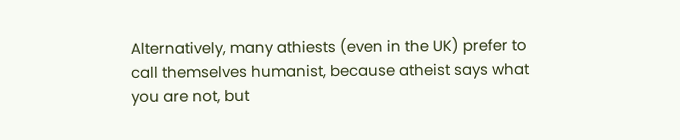Alternatively, many athiests (even in the UK) prefer to call themselves humanist, because atheist says what you are not, but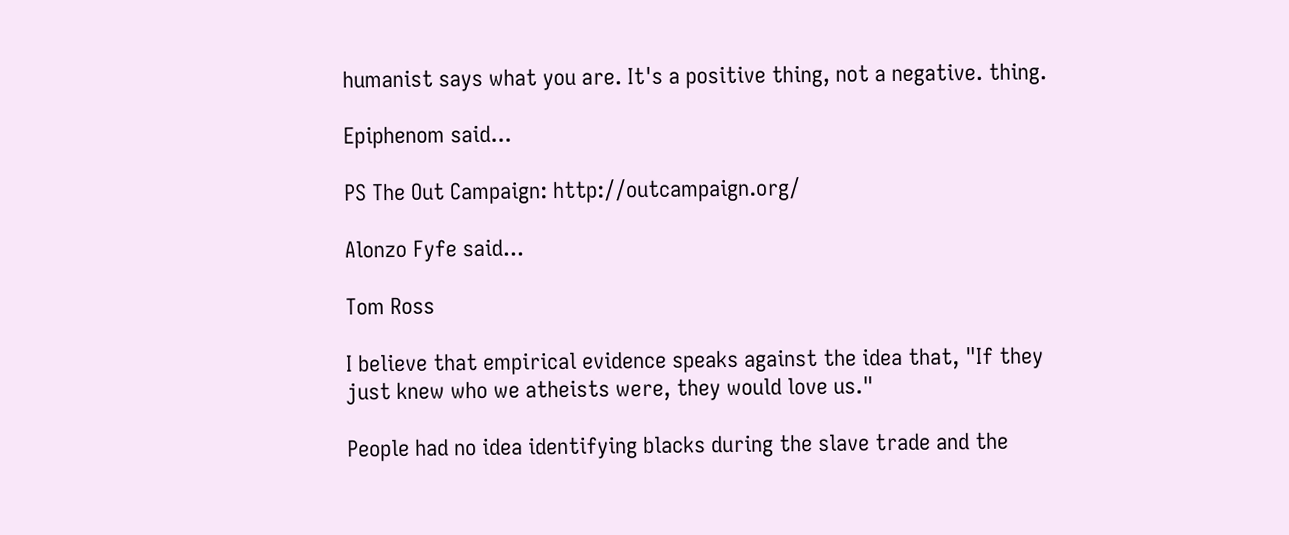humanist says what you are. It's a positive thing, not a negative. thing.

Epiphenom said...

PS The Out Campaign: http://outcampaign.org/

Alonzo Fyfe said...

Tom Ross

I believe that empirical evidence speaks against the idea that, "If they just knew who we atheists were, they would love us."

People had no idea identifying blacks during the slave trade and the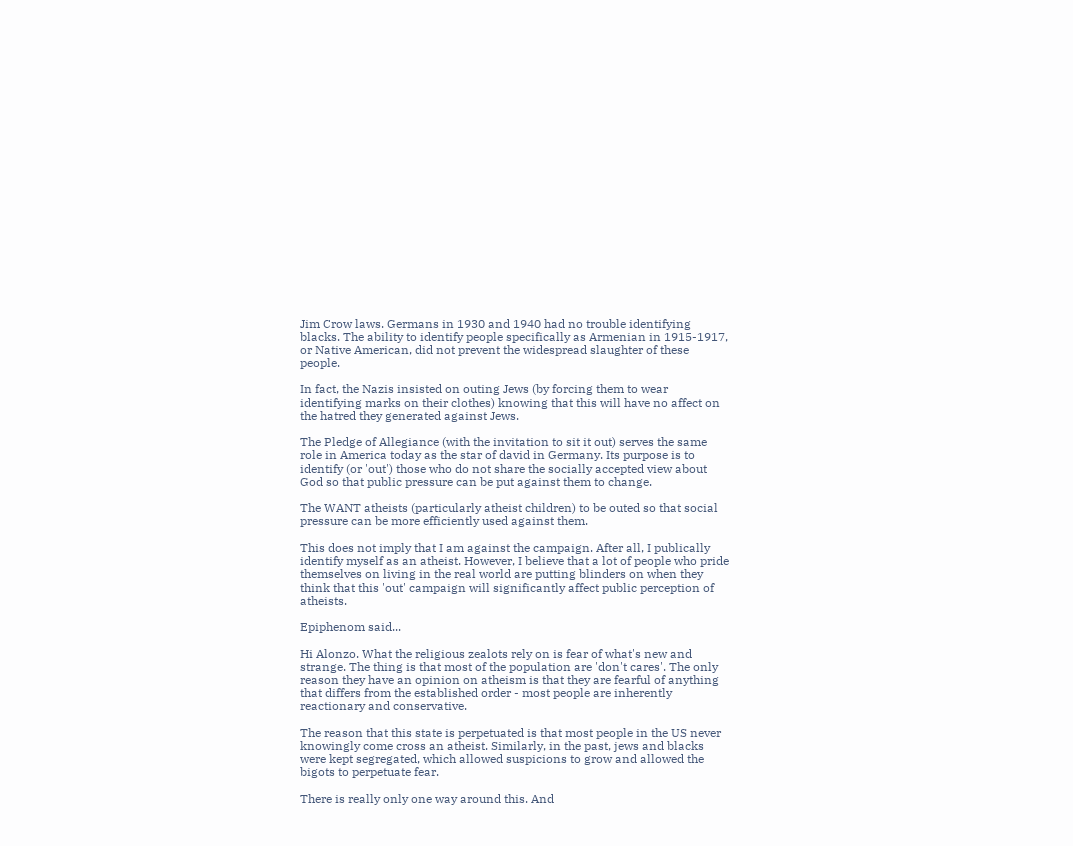Jim Crow laws. Germans in 1930 and 1940 had no trouble identifying blacks. The ability to identify people specifically as Armenian in 1915-1917, or Native American, did not prevent the widespread slaughter of these people.

In fact, the Nazis insisted on outing Jews (by forcing them to wear identifying marks on their clothes) knowing that this will have no affect on the hatred they generated against Jews.

The Pledge of Allegiance (with the invitation to sit it out) serves the same role in America today as the star of david in Germany. Its purpose is to identify (or 'out') those who do not share the socially accepted view about God so that public pressure can be put against them to change.

The WANT atheists (particularly atheist children) to be outed so that social pressure can be more efficiently used against them.

This does not imply that I am against the campaign. After all, I publically identify myself as an atheist. However, I believe that a lot of people who pride themselves on living in the real world are putting blinders on when they think that this 'out' campaign will significantly affect public perception of atheists.

Epiphenom said...

Hi Alonzo. What the religious zealots rely on is fear of what's new and strange. The thing is that most of the population are 'don't cares'. The only reason they have an opinion on atheism is that they are fearful of anything that differs from the established order - most people are inherently reactionary and conservative.

The reason that this state is perpetuated is that most people in the US never knowingly come cross an atheist. Similarly, in the past, jews and blacks were kept segregated, which allowed suspicions to grow and allowed the bigots to perpetuate fear.

There is really only one way around this. And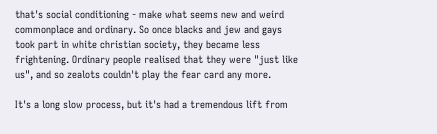that's social conditioning - make what seems new and weird commonplace and ordinary. So once blacks and jew and gays took part in white christian society, they became less frightening. Ordinary people realised that they were "just like us", and so zealots couldn't play the fear card any more.

It's a long slow process, but it's had a tremendous lift from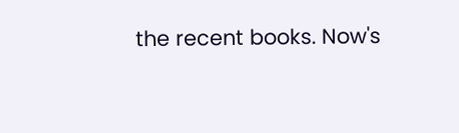the recent books. Now's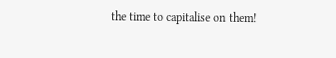the time to capitalise on them!